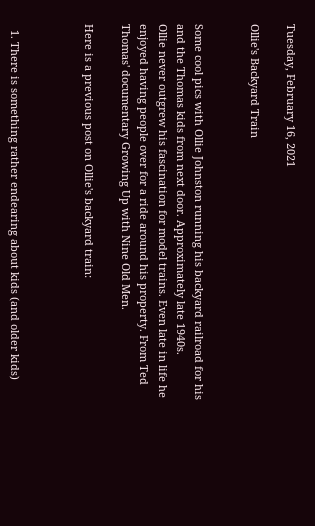Tuesday, February 16, 2021

Ollie's Backyard Train


Some cool pics with Ollie Johnston running his backyard railroad for his and the Thomas kids from next door. Approximately late 1940s.
Ollie never outgrew his fascination for model trains. Even late in life he enjoyed having people over for a ride around his property. From Ted Thomas' documentary Growing Up with Nine Old Men.

Here is a previous post on Ollie's backyard train:



  1. There is something rather endearing about kids (and older kids)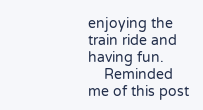enjoying the train ride and having fun.
    Reminded me of this post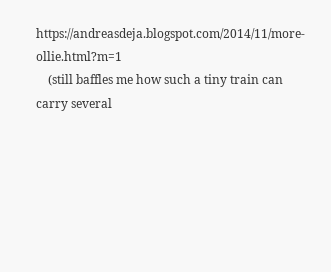https://andreasdeja.blogspot.com/2014/11/more-ollie.html?m=1
    (still baffles me how such a tiny train can carry several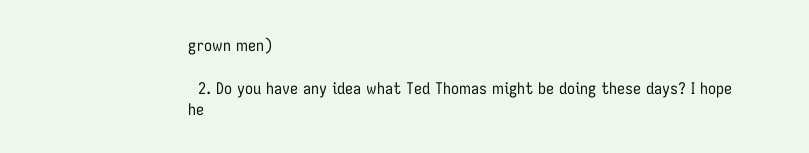grown men)

  2. Do you have any idea what Ted Thomas might be doing these days? I hope he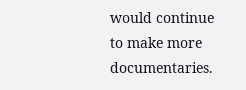would continue to make more documentaries.